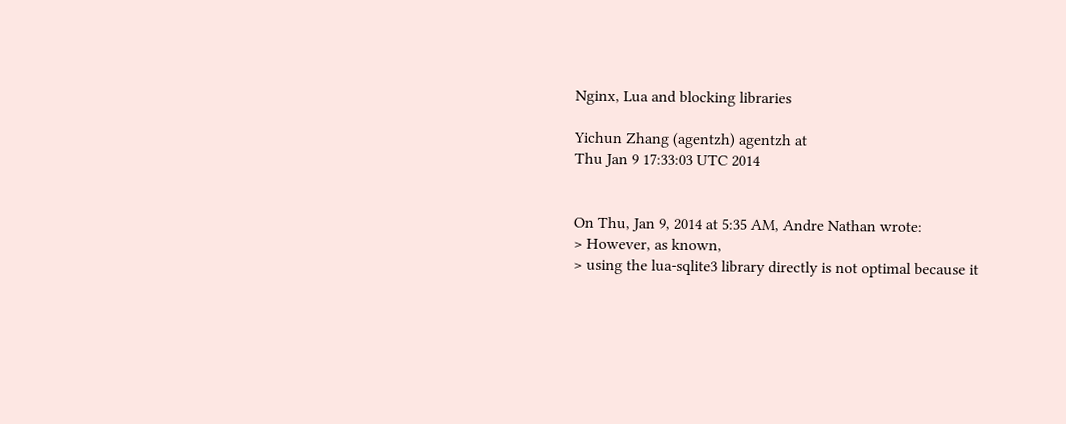Nginx, Lua and blocking libraries

Yichun Zhang (agentzh) agentzh at
Thu Jan 9 17:33:03 UTC 2014


On Thu, Jan 9, 2014 at 5:35 AM, Andre Nathan wrote:
> However, as known,
> using the lua-sqlite3 library directly is not optimal because it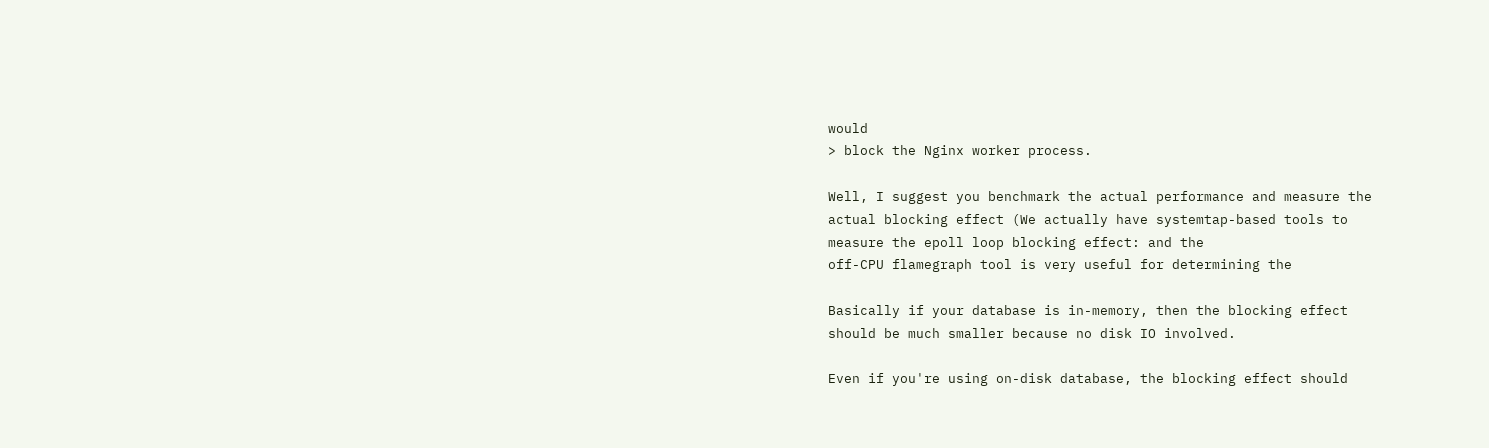would
> block the Nginx worker process.

Well, I suggest you benchmark the actual performance and measure the
actual blocking effect (We actually have systemtap-based tools to
measure the epoll loop blocking effect: and the
off-CPU flamegraph tool is very useful for determining the

Basically if your database is in-memory, then the blocking effect
should be much smaller because no disk IO involved.

Even if you're using on-disk database, the blocking effect should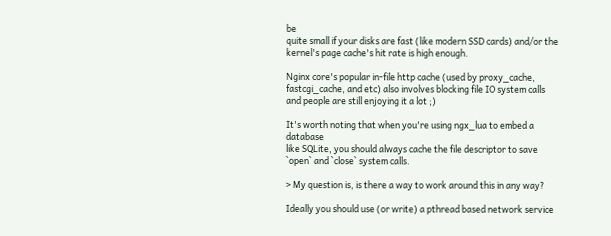be
quite small if your disks are fast (like modern SSD cards) and/or the
kernel's page cache's hit rate is high enough.

Nginx core's popular in-file http cache (used by proxy_cache,
fastcgi_cache, and etc) also involves blocking file IO system calls
and people are still enjoying it a lot ;)

It's worth noting that when you're using ngx_lua to embed a database
like SQLite, you should always cache the file descriptor to save
`open` and `close` system calls.

> My question is, is there a way to work around this in any way?

Ideally you should use (or write) a pthread based network service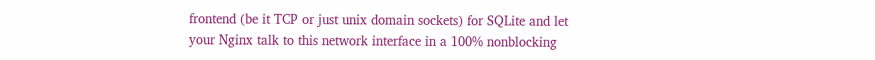frontend (be it TCP or just unix domain sockets) for SQLite and let
your Nginx talk to this network interface in a 100% nonblocking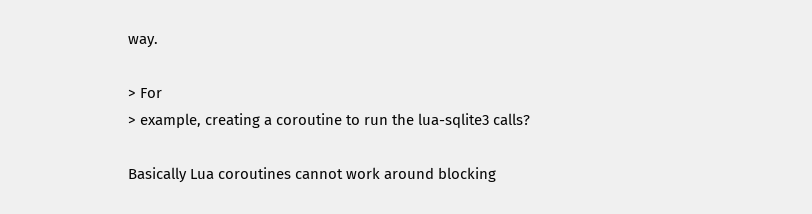way.

> For
> example, creating a coroutine to run the lua-sqlite3 calls?

Basically Lua coroutines cannot work around blocking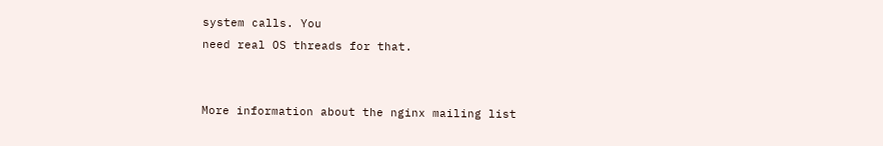system calls. You
need real OS threads for that.


More information about the nginx mailing list